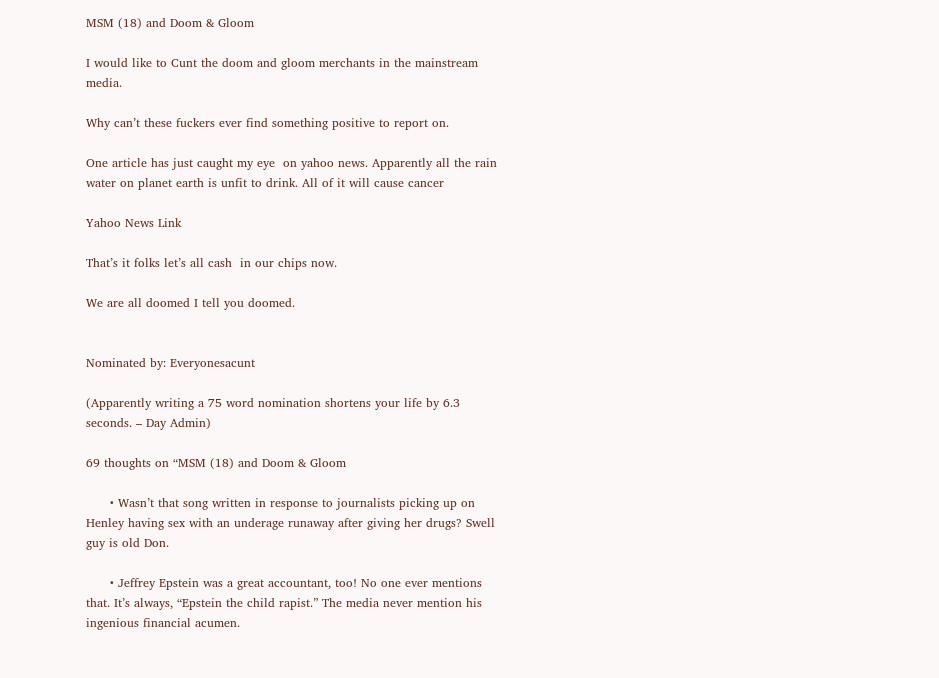MSM (18) and Doom & Gloom

I would like to Cunt the doom and gloom merchants in the mainstream media.

Why can’t these fuckers ever find something positive to report on.

One article has just caught my eye  on yahoo news. Apparently all the rain water on planet earth is unfit to drink. All of it will cause cancer

Yahoo News Link

That’s it folks let’s all cash  in our chips now.

We are all doomed I tell you doomed.


Nominated by: Everyonesacunt

(Apparently writing a 75 word nomination shortens your life by 6.3 seconds. – Day Admin)

69 thoughts on “MSM (18) and Doom & Gloom

      • Wasn’t that song written in response to journalists picking up on Henley having sex with an underage runaway after giving her drugs? Swell guy is old Don.

      • Jeffrey Epstein was a great accountant, too! No one ever mentions that. It’s always, “Epstein the child rapist.” The media never mention his ingenious financial acumen.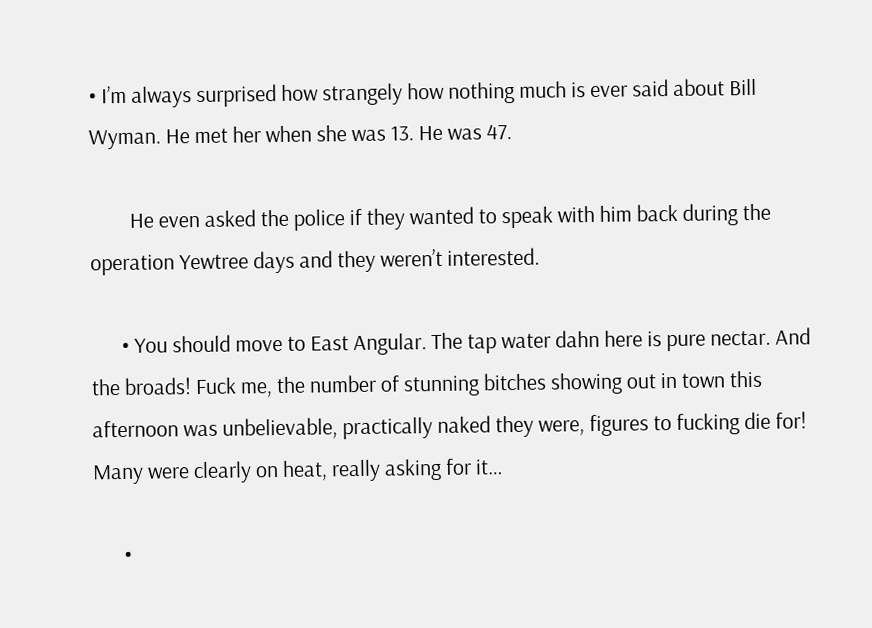• I’m always surprised how strangely how nothing much is ever said about Bill Wyman. He met her when she was 13. He was 47.

        He even asked the police if they wanted to speak with him back during the operation Yewtree days and they weren’t interested.

      • You should move to East Angular. The tap water dahn here is pure nectar. And the broads! Fuck me, the number of stunning bitches showing out in town this afternoon was unbelievable, practically naked they were, figures to fucking die for! Many were clearly on heat, really asking for it…

      •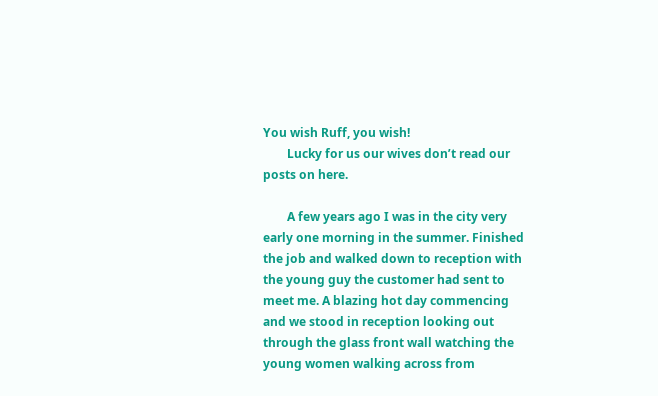You wish Ruff, you wish!
        Lucky for us our wives don’t read our posts on here.

        A few years ago I was in the city very early one morning in the summer. Finished the job and walked down to reception with the young guy the customer had sent to meet me. A blazing hot day commencing and we stood in reception looking out through the glass front wall watching the young women walking across from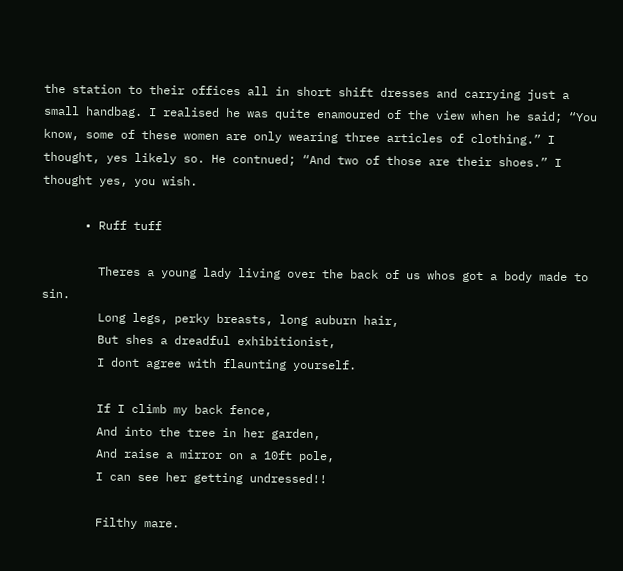the station to their offices all in short shift dresses and carrying just a small handbag. I realised he was quite enamoured of the view when he said; “You know, some of these women are only wearing three articles of clothing.” I thought, yes likely so. He contnued; “And two of those are their shoes.” I thought yes, you wish.

      • Ruff tuff

        Theres a young lady living over the back of us whos got a body made to sin.
        Long legs, perky breasts, long auburn hair,
        But shes a dreadful exhibitionist,
        I dont agree with flaunting yourself.

        If I climb my back fence,
        And into the tree in her garden,
        And raise a mirror on a 10ft pole,
        I can see her getting undressed!!

        Filthy mare.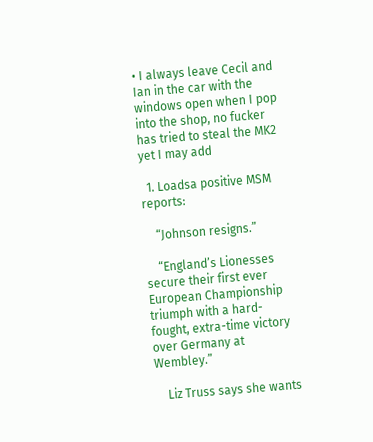• I always leave Cecil and Ian in the car with the windows open when I pop into the shop, no fucker has tried to steal the MK2 yet I may add

  1. Loadsa positive MSM reports:

    “Johnson resigns.”

    “England’s Lionesses secure their first ever European Championship triumph with a hard-fought, extra-time victory over Germany at Wembley.”

    Liz Truss says she wants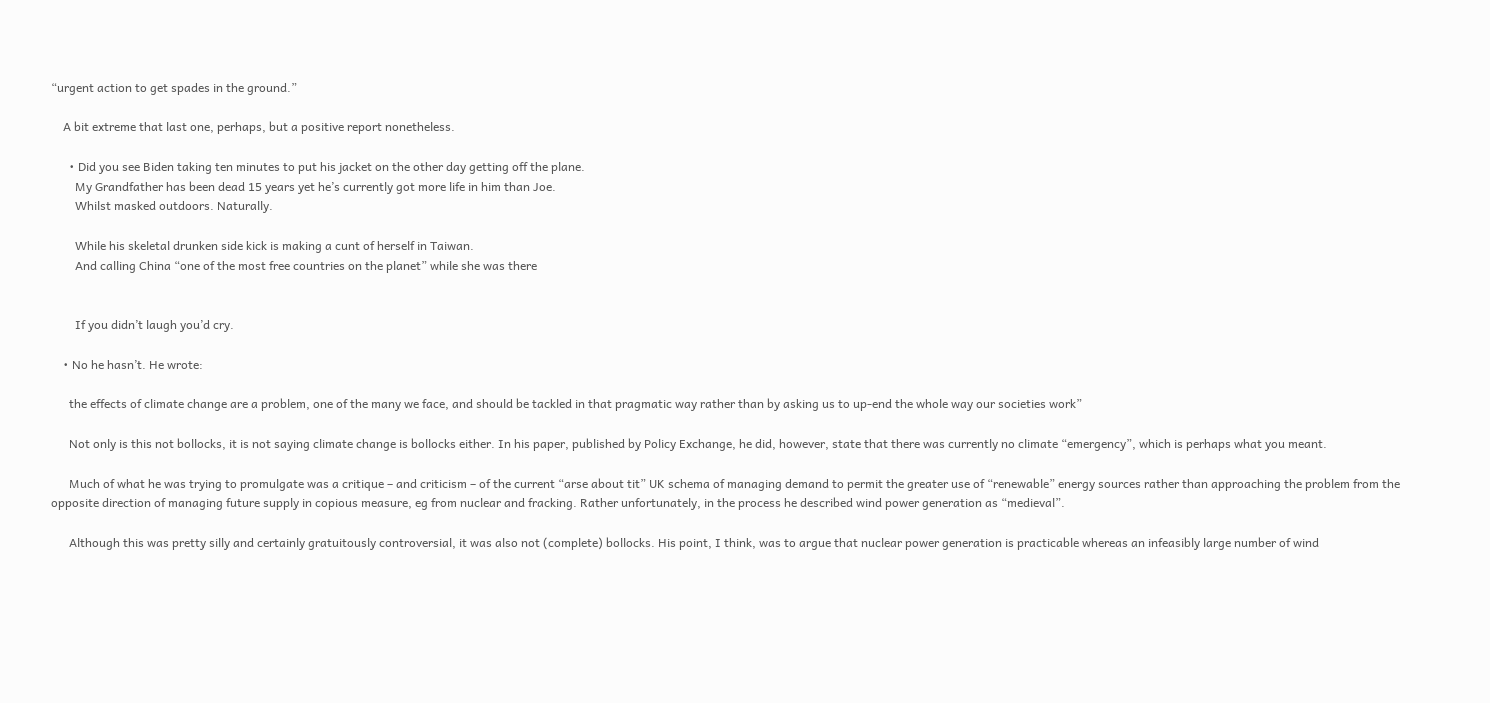“urgent action to get spades in the ground.”

    A bit extreme that last one, perhaps, but a positive report nonetheless.

      • Did you see Biden taking ten minutes to put his jacket on the other day getting off the plane.
        My Grandfather has been dead 15 years yet he’s currently got more life in him than Joe.
        Whilst masked outdoors. Naturally.

        While his skeletal drunken side kick is making a cunt of herself in Taiwan.
        And calling China “one of the most free countries on the planet” while she was there


        If you didn’t laugh you’d cry.

    • No he hasn’t. He wrote:

      the effects of climate change are a problem, one of the many we face, and should be tackled in that pragmatic way rather than by asking us to up-end the whole way our societies work”

      Not only is this not bollocks, it is not saying climate change is bollocks either. In his paper, published by Policy Exchange, he did, however, state that there was currently no climate “emergency”, which is perhaps what you meant.

      Much of what he was trying to promulgate was a critique – and criticism – of the current “arse about tit” UK schema of managing demand to permit the greater use of “renewable” energy sources rather than approaching the problem from the opposite direction of managing future supply in copious measure, eg from nuclear and fracking. Rather unfortunately, in the process he described wind power generation as “medieval”.

      Although this was pretty silly and certainly gratuitously controversial, it was also not (complete) bollocks. His point, I think, was to argue that nuclear power generation is practicable whereas an infeasibly large number of wind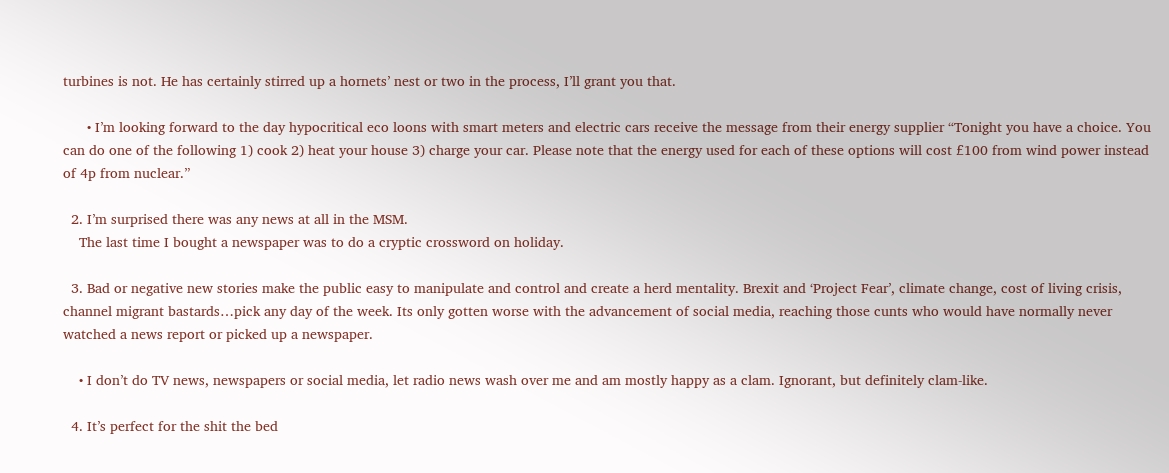turbines is not. He has certainly stirred up a hornets’ nest or two in the process, I’ll grant you that.

      • I’m looking forward to the day hypocritical eco loons with smart meters and electric cars receive the message from their energy supplier “Tonight you have a choice. You can do one of the following 1) cook 2) heat your house 3) charge your car. Please note that the energy used for each of these options will cost £100 from wind power instead of 4p from nuclear.”

  2. I’m surprised there was any news at all in the MSM.
    The last time I bought a newspaper was to do a cryptic crossword on holiday.

  3. Bad or negative new stories make the public easy to manipulate and control and create a herd mentality. Brexit and ‘Project Fear’, climate change, cost of living crisis, channel migrant bastards…pick any day of the week. Its only gotten worse with the advancement of social media, reaching those cunts who would have normally never watched a news report or picked up a newspaper.

    • I don’t do TV news, newspapers or social media, let radio news wash over me and am mostly happy as a clam. Ignorant, but definitely clam-like.

  4. It’s perfect for the shit the bed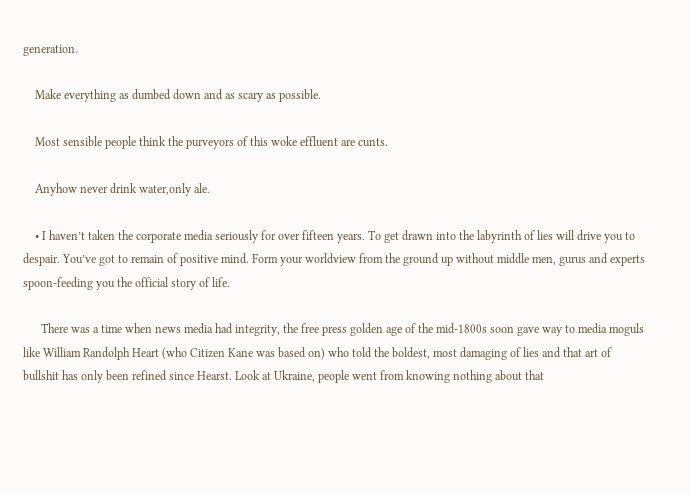generation.

    Make everything as dumbed down and as scary as possible.

    Most sensible people think the purveyors of this woke effluent are cunts.

    Anyhow never drink water,only ale.

    • I haven’t taken the corporate media seriously for over fifteen years. To get drawn into the labyrinth of lies will drive you to despair. You’ve got to remain of positive mind. Form your worldview from the ground up without middle men, gurus and experts spoon-feeding you the official story of life.

      There was a time when news media had integrity, the free press golden age of the mid-1800s soon gave way to media moguls like William Randolph Heart (who Citizen Kane was based on) who told the boldest, most damaging of lies and that art of bullshit has only been refined since Hearst. Look at Ukraine, people went from knowing nothing about that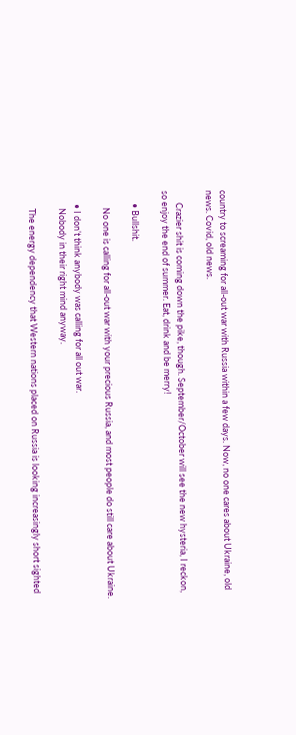country to screaming for all-out war with Russia within a few days. Now, no one cares about Ukraine, old news. Covid, old news.

      Crazier shit is coming down the pike, though. September/October will see the new hysteria, I reckon, so enjoy the end of summer. Eat, drink and be merry!

      • Bullshit.

        No one is calling for all-out war with your precious Russia, and most people do still care about Ukraine.

      • I don’t think anybody was calling for all out war.
        Nobody in their right mind anyway.

        The energy dependency that Western nations placed on Russia is looking increasingly short sighted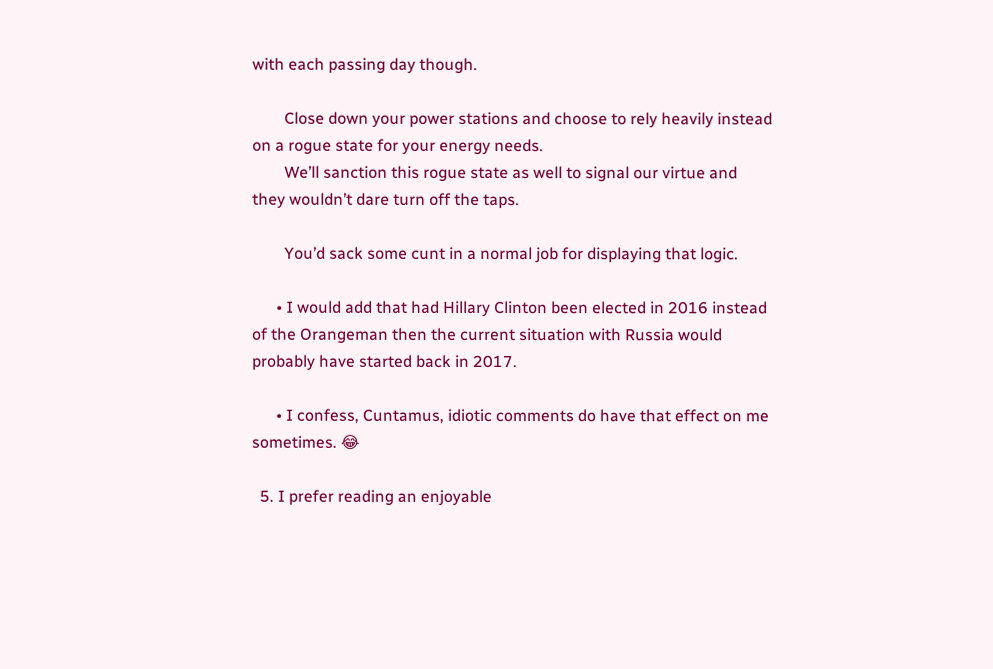with each passing day though.

        Close down your power stations and choose to rely heavily instead on a rogue state for your energy needs.
        We’ll sanction this rogue state as well to signal our virtue and they wouldn’t dare turn off the taps.

        You’d sack some cunt in a normal job for displaying that logic.

      • I would add that had Hillary Clinton been elected in 2016 instead of the Orangeman then the current situation with Russia would probably have started back in 2017.

      • I confess, Cuntamus, idiotic comments do have that effect on me sometimes. 😂

  5. I prefer reading an enjoyable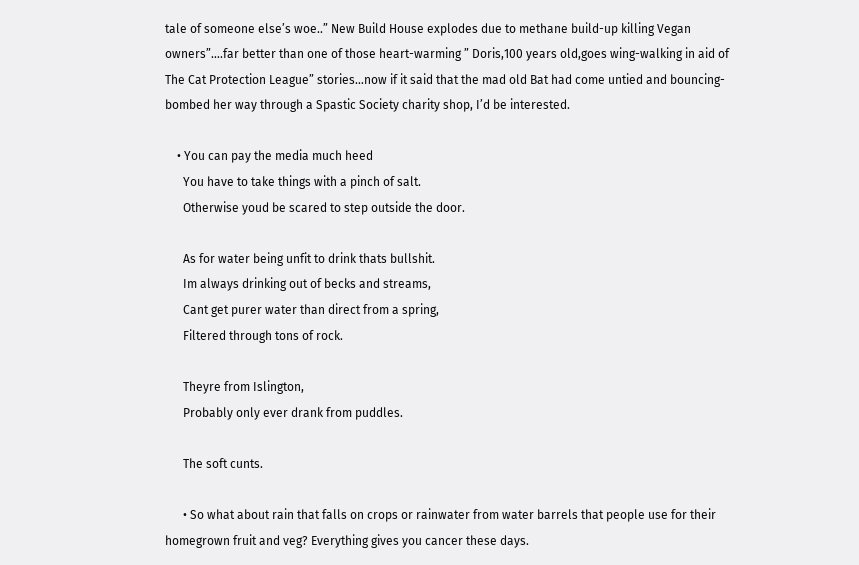tale of someone else’s woe..” New Build House explodes due to methane build-up killing Vegan owners”….far better than one of those heart-warming ” Doris,100 years old,goes wing-walking in aid of The Cat Protection League” stories…now if it said that the mad old Bat had come untied and bouncing-bombed her way through a Spastic Society charity shop, I’d be interested.

    • You can pay the media much heed
      You have to take things with a pinch of salt.
      Otherwise youd be scared to step outside the door.

      As for water being unfit to drink thats bullshit.
      Im always drinking out of becks and streams,
      Cant get purer water than direct from a spring,
      Filtered through tons of rock.

      Theyre from Islington,
      Probably only ever drank from puddles.

      The soft cunts.

      • So what about rain that falls on crops or rainwater from water barrels that people use for their homegrown fruit and veg? Everything gives you cancer these days.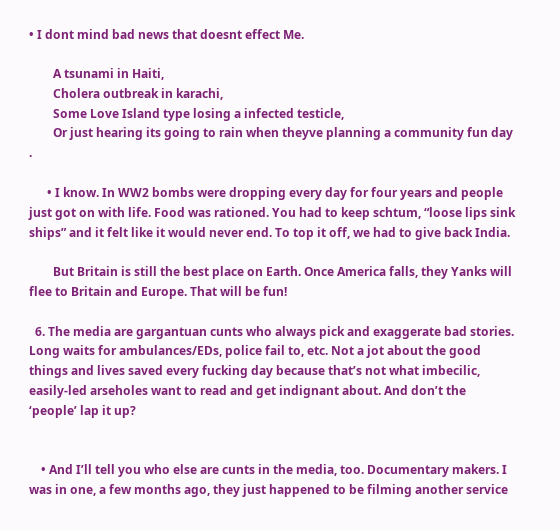• I dont mind bad news that doesnt effect Me.

        A tsunami in Haiti,
        Cholera outbreak in karachi,
        Some Love Island type losing a infected testicle,
        Or just hearing its going to rain when theyve planning a community fun day .

      • I know. In WW2 bombs were dropping every day for four years and people just got on with life. Food was rationed. You had to keep schtum, “loose lips sink ships” and it felt like it would never end. To top it off, we had to give back India.

        But Britain is still the best place on Earth. Once America falls, they Yanks will flee to Britain and Europe. That will be fun!

  6. The media are gargantuan cunts who always pick and exaggerate bad stories. Long waits for ambulances/EDs, police fail to, etc. Not a jot about the good things and lives saved every fucking day because that’s not what imbecilic, easily-led arseholes want to read and get indignant about. And don’t the ‘people’ lap it up?


    • And I’ll tell you who else are cunts in the media, too. Documentary makers. I was in one, a few months ago, they just happened to be filming another service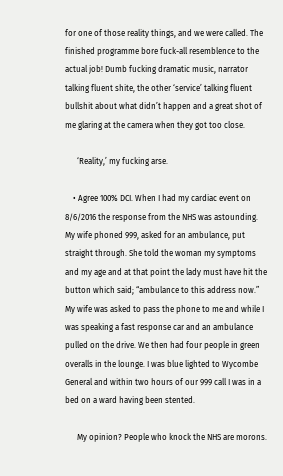for one of those reality things, and we were called. The finished programme bore fuck-all resemblence to the actual job! Dumb fucking dramatic music, narrator talking fluent shite, the other ‘service’ talking fluent bullshit about what didn’t happen and a great shot of me glaring at the camera when they got too close.

      ‘Reality,’ my fucking arse.

    • Agree 100% DCI. When I had my cardiac event on 8/6/2016 the response from the NHS was astounding. My wife phoned 999, asked for an ambulance, put straight through. She told the woman my symptoms and my age and at that point the lady must have hit the button which said; “ambulance to this address now.” My wife was asked to pass the phone to me and while I was speaking a fast response car and an ambulance pulled on the drive. We then had four people in green overalls in the lounge. I was blue lighted to Wycombe General and within two hours of our 999 call I was in a bed on a ward having been stented.

      My opinion? People who knock the NHS are morons.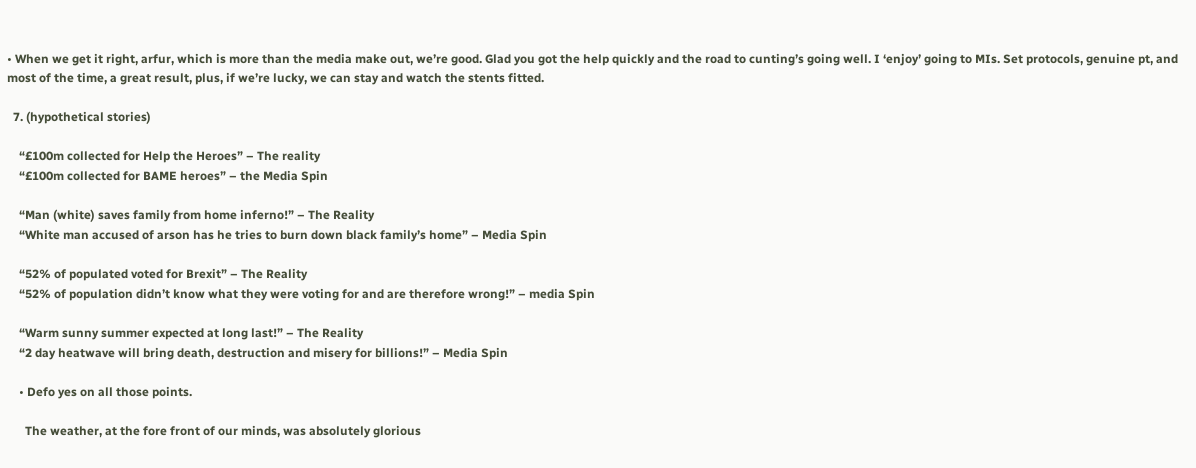• When we get it right, arfur, which is more than the media make out, we’re good. Glad you got the help quickly and the road to cunting’s going well. I ‘enjoy’ going to MIs. Set protocols, genuine pt, and most of the time, a great result, plus, if we’re lucky, we can stay and watch the stents fitted.

  7. (hypothetical stories)

    “£100m collected for Help the Heroes” – The reality
    “£100m collected for BAME heroes” – the Media Spin

    “Man (white) saves family from home inferno!” – The Reality
    “White man accused of arson has he tries to burn down black family’s home” – Media Spin

    “52% of populated voted for Brexit” – The Reality
    “52% of population didn’t know what they were voting for and are therefore wrong!” – media Spin

    “Warm sunny summer expected at long last!” – The Reality
    “2 day heatwave will bring death, destruction and misery for billions!” – Media Spin

    • Defo yes on all those points.

      The weather, at the fore front of our minds, was absolutely glorious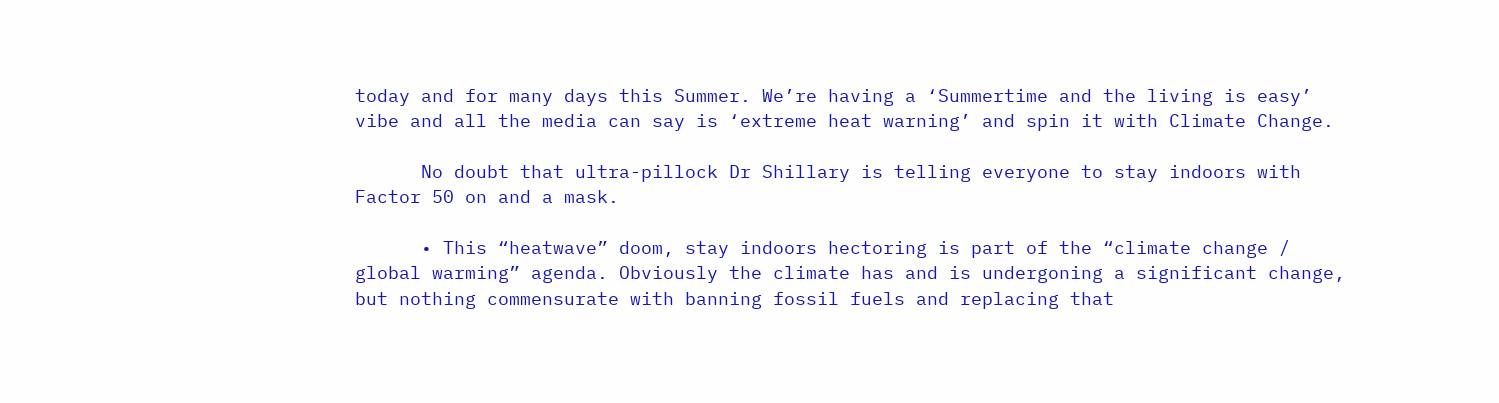today and for many days this Summer. We’re having a ‘Summertime and the living is easy’ vibe and all the media can say is ‘extreme heat warning’ and spin it with Climate Change.

      No doubt that ultra-pillock Dr Shillary is telling everyone to stay indoors with Factor 50 on and a mask.

      • This “heatwave” doom, stay indoors hectoring is part of the “climate change / global warming” agenda. Obviously the climate has and is undergoning a significant change, but nothing commensurate with banning fossil fuels and replacing that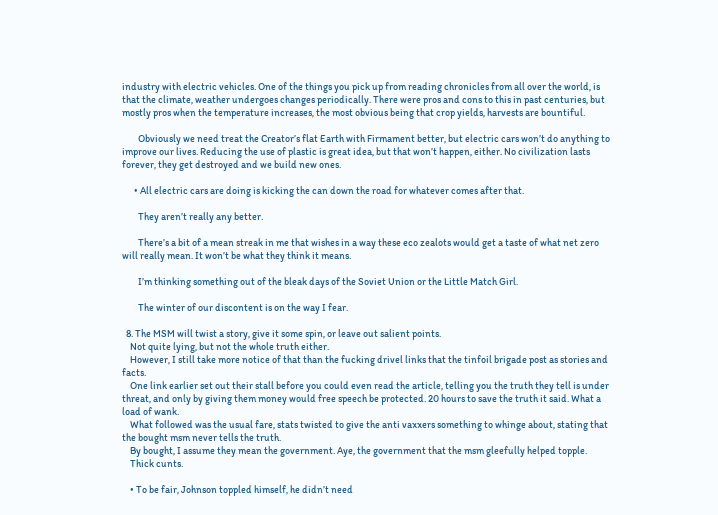industry with electric vehicles. One of the things you pick up from reading chronicles from all over the world, is that the climate, weather undergoes changes periodically. There were pros and cons to this in past centuries, but mostly pros when the temperature increases, the most obvious being that crop yields, harvests are bountiful.

        Obviously we need treat the Creator’s flat Earth with Firmament better, but electric cars won’t do anything to improve our lives. Reducing the use of plastic is great idea, but that won’t happen, either. No civilization lasts forever, they get destroyed and we build new ones.

      • All electric cars are doing is kicking the can down the road for whatever comes after that.

        They aren’t really any better.

        There’s a bit of a mean streak in me that wishes in a way these eco zealots would get a taste of what net zero will really mean. It won’t be what they think it means.

        I’m thinking something out of the bleak days of the Soviet Union or the Little Match Girl.

        The winter of our discontent is on the way I fear.

  8. The MSM will twist a story, give it some spin, or leave out salient points.
    Not quite lying, but not the whole truth either.
    However, I still take more notice of that than the fucking drivel links that the tinfoil brigade post as stories and facts.
    One link earlier set out their stall before you could even read the article, telling you the truth they tell is under threat, and only by giving them money would free speech be protected. 20 hours to save the truth it said. What a load of wank.
    What followed was the usual fare, stats twisted to give the anti vaxxers something to whinge about, stating that the bought msm never tells the truth.
    By bought, I assume they mean the government. Aye, the government that the msm gleefully helped topple.
    Thick cunts.

    • To be fair, Johnson toppled himself, he didn’t need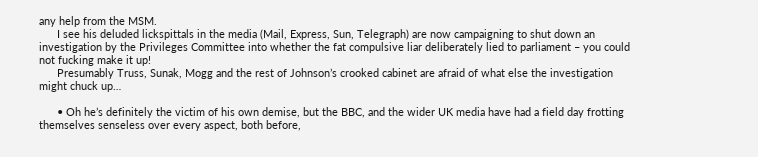any help from the MSM.
      I see his deluded lickspittals in the media (Mail, Express, Sun, Telegraph) are now campaigning to shut down an investigation by the Privileges Committee into whether the fat compulsive liar deliberately lied to parliament – you could not fucking make it up!
      Presumably Truss, Sunak, Mogg and the rest of Johnson’s crooked cabinet are afraid of what else the investigation might chuck up…

      • Oh he’s definitely the victim of his own demise, but the BBC, and the wider UK media have had a field day frotting themselves senseless over every aspect, both before,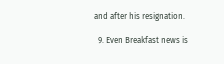and after his resignation.

  9. Even Breakfast news is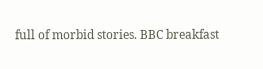full of morbid stories. BBC breakfast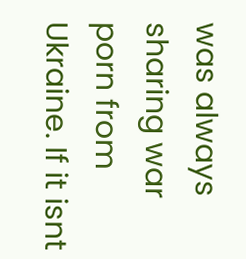was always sharing war porn from Ukraine. If it isnt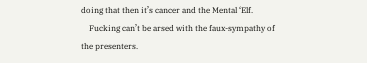doing that then it’s cancer and the Mental ‘Elf.
    Fucking can’t be arsed with the faux-sympathy of the presenters.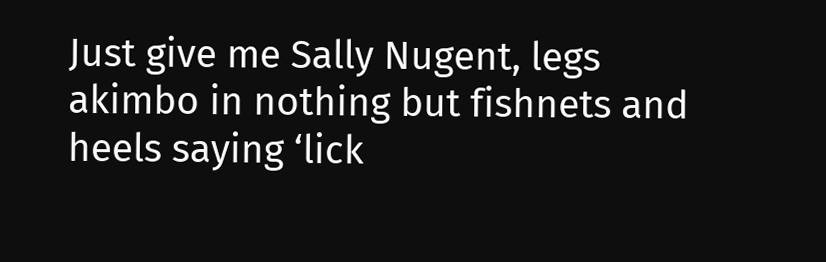Just give me Sally Nugent, legs akimbo in nothing but fishnets and heels saying ‘lick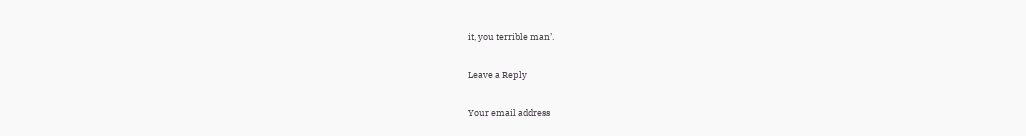it, you terrible man’.

Leave a Reply

Your email address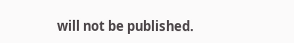will not be published.